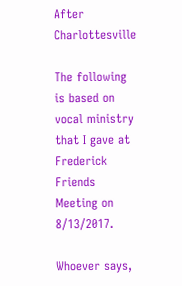After Charlottesville

The following is based on vocal ministry that I gave at Frederick Friends Meeting on 8/13/2017.

Whoever says,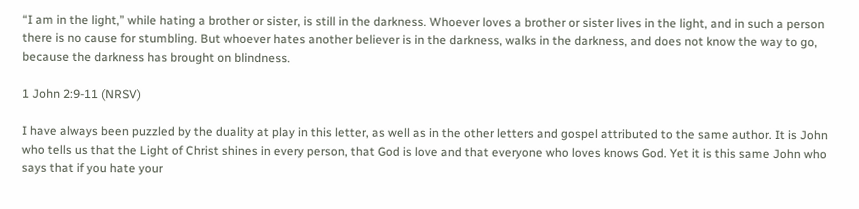“I am in the light,” while hating a brother or sister, is still in the darkness. Whoever loves a brother or sister lives in the light, and in such a person there is no cause for stumbling. But whoever hates another believer is in the darkness, walks in the darkness, and does not know the way to go, because the darkness has brought on blindness.

1 John 2:9-11 (NRSV)

I have always been puzzled by the duality at play in this letter, as well as in the other letters and gospel attributed to the same author. It is John who tells us that the Light of Christ shines in every person, that God is love and that everyone who loves knows God. Yet it is this same John who says that if you hate your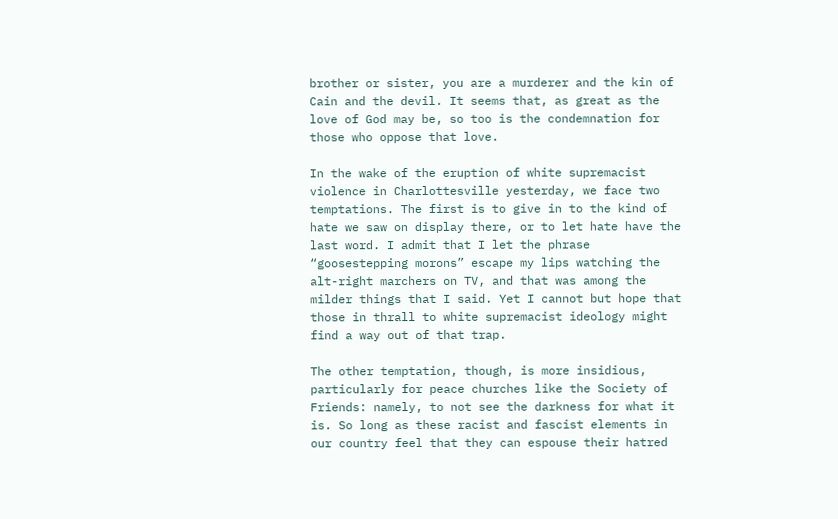brother or sister, you are a murderer and the kin of Cain and the devil. It seems that, as great as the love of God may be, so too is the condemnation for those who oppose that love.

In the wake of the eruption of white supremacist violence in Charlottesville yesterday, we face two temptations. The first is to give in to the kind of hate we saw on display there, or to let hate have the last word. I admit that I let the phrase “goosestepping morons” escape my lips watching the alt-right marchers on TV, and that was among the milder things that I said. Yet I cannot but hope that those in thrall to white supremacist ideology might find a way out of that trap.

The other temptation, though, is more insidious, particularly for peace churches like the Society of Friends: namely, to not see the darkness for what it is. So long as these racist and fascist elements in our country feel that they can espouse their hatred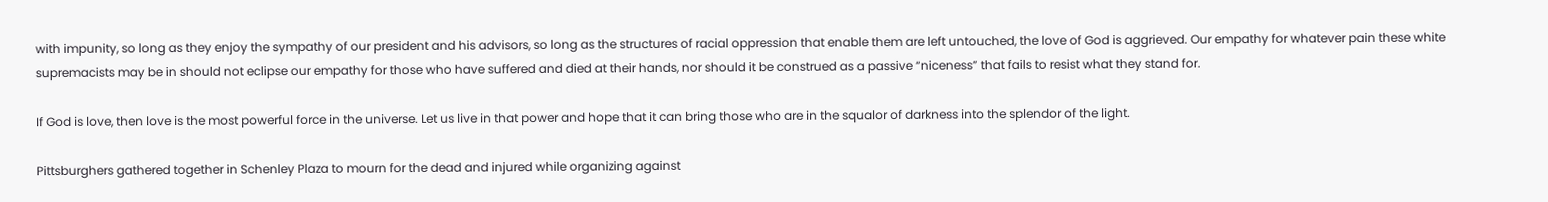with impunity, so long as they enjoy the sympathy of our president and his advisors, so long as the structures of racial oppression that enable them are left untouched, the love of God is aggrieved. Our empathy for whatever pain these white supremacists may be in should not eclipse our empathy for those who have suffered and died at their hands, nor should it be construed as a passive “niceness” that fails to resist what they stand for.

If God is love, then love is the most powerful force in the universe. Let us live in that power and hope that it can bring those who are in the squalor of darkness into the splendor of the light.

Pittsburghers gathered together in Schenley Plaza to mourn for the dead and injured while organizing against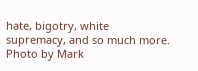hate, bigotry, white supremacy, and so much more. Photo by Mark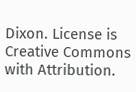Dixon. License is Creative Commons with Attribution.